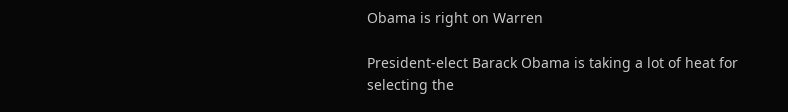Obama is right on Warren

President-elect Barack Obama is taking a lot of heat for selecting the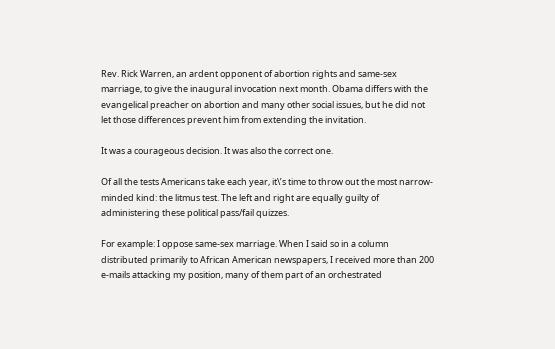Rev. Rick Warren, an ardent opponent of abortion rights and same-sex marriage, to give the inaugural invocation next month. Obama differs with the evangelical preacher on abortion and many other social issues, but he did not let those differences prevent him from extending the invitation.

It was a courageous decision. It was also the correct one.

Of all the tests Americans take each year, it\’s time to throw out the most narrow-minded kind: the litmus test. The left and right are equally guilty of administering these political pass/fail quizzes.

For example: I oppose same-sex marriage. When I said so in a column distributed primarily to African American newspapers, I received more than 200 e-mails attacking my position, many of them part of an orchestrated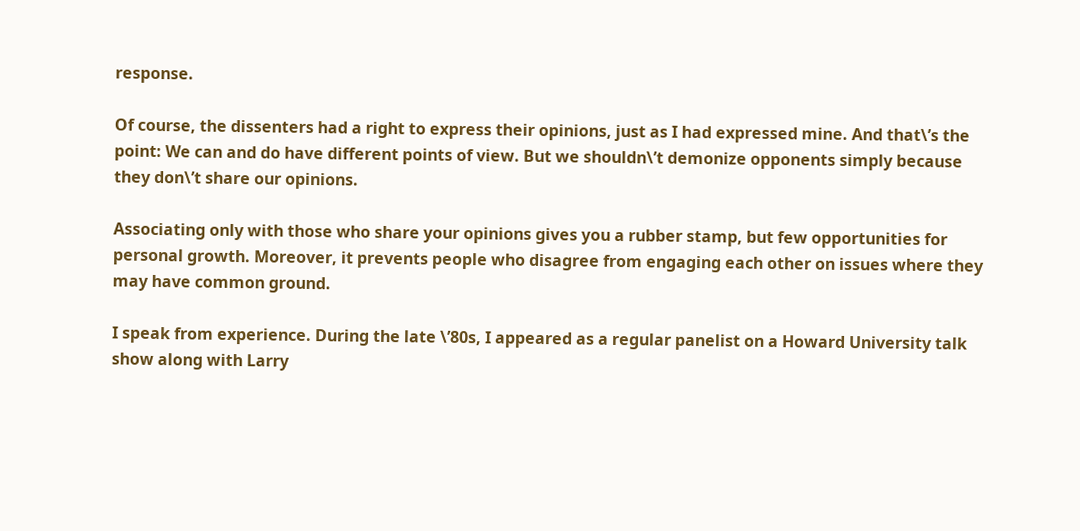response.

Of course, the dissenters had a right to express their opinions, just as I had expressed mine. And that\’s the point: We can and do have different points of view. But we shouldn\’t demonize opponents simply because they don\’t share our opinions.

Associating only with those who share your opinions gives you a rubber stamp, but few opportunities for personal growth. Moreover, it prevents people who disagree from engaging each other on issues where they may have common ground.

I speak from experience. During the late \’80s, I appeared as a regular panelist on a Howard University talk show along with Larry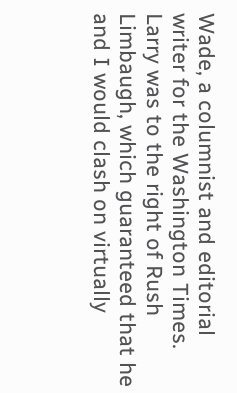Wade, a columnist and editorial writer for the Washington Times. Larry was to the right of Rush Limbaugh, which guaranteed that he and I would clash on virtually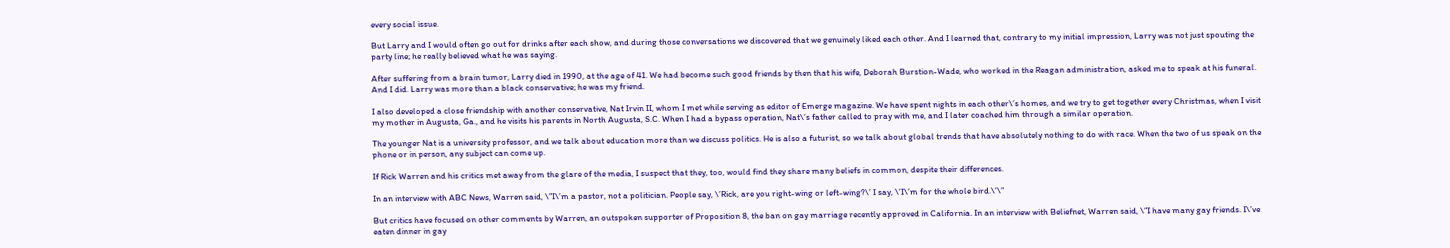every social issue.

But Larry and I would often go out for drinks after each show, and during those conversations we discovered that we genuinely liked each other. And I learned that, contrary to my initial impression, Larry was not just spouting the party line; he really believed what he was saying.

After suffering from a brain tumor, Larry died in 1990, at the age of 41. We had become such good friends by then that his wife, Deborah Burstion-Wade, who worked in the Reagan administration, asked me to speak at his funeral. And I did. Larry was more than a black conservative; he was my friend.

I also developed a close friendship with another conservative, Nat Irvin II, whom I met while serving as editor of Emerge magazine. We have spent nights in each other\’s homes, and we try to get together every Christmas, when I visit my mother in Augusta, Ga., and he visits his parents in North Augusta, S.C. When I had a bypass operation, Nat\’s father called to pray with me, and I later coached him through a similar operation.

The younger Nat is a university professor, and we talk about education more than we discuss politics. He is also a futurist, so we talk about global trends that have absolutely nothing to do with race. When the two of us speak on the phone or in person, any subject can come up.

If Rick Warren and his critics met away from the glare of the media, I suspect that they, too, would find they share many beliefs in common, despite their differences.

In an interview with ABC News, Warren said, \”I\’m a pastor, not a politician. People say, \’Rick, are you right-wing or left-wing?\’ I say, \’I\’m for the whole bird.\’\”

But critics have focused on other comments by Warren, an outspoken supporter of Proposition 8, the ban on gay marriage recently approved in California. In an interview with Beliefnet, Warren said, \”I have many gay friends. I\’ve eaten dinner in gay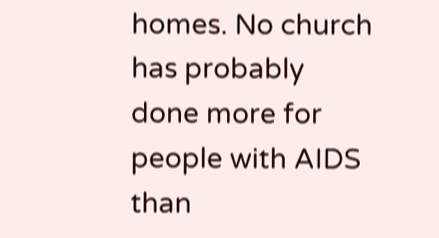homes. No church has probably done more for people with AIDS than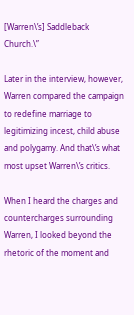[Warren\’s] Saddleback Church.\”

Later in the interview, however, Warren compared the campaign to redefine marriage to legitimizing incest, child abuse and polygamy. And that\’s what most upset Warren\’s critics.

When I heard the charges and countercharges surrounding Warren, I looked beyond the rhetoric of the moment and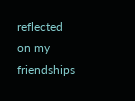reflected on my friendships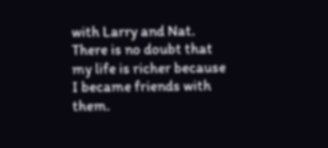with Larry and Nat. There is no doubt that my life is richer because I became friends with them.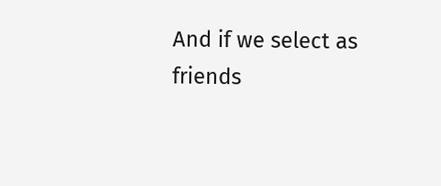And if we select as friends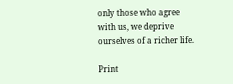only those who agree with us, we deprive ourselves of a richer life.

Print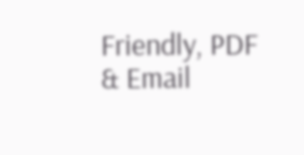Friendly, PDF & Email